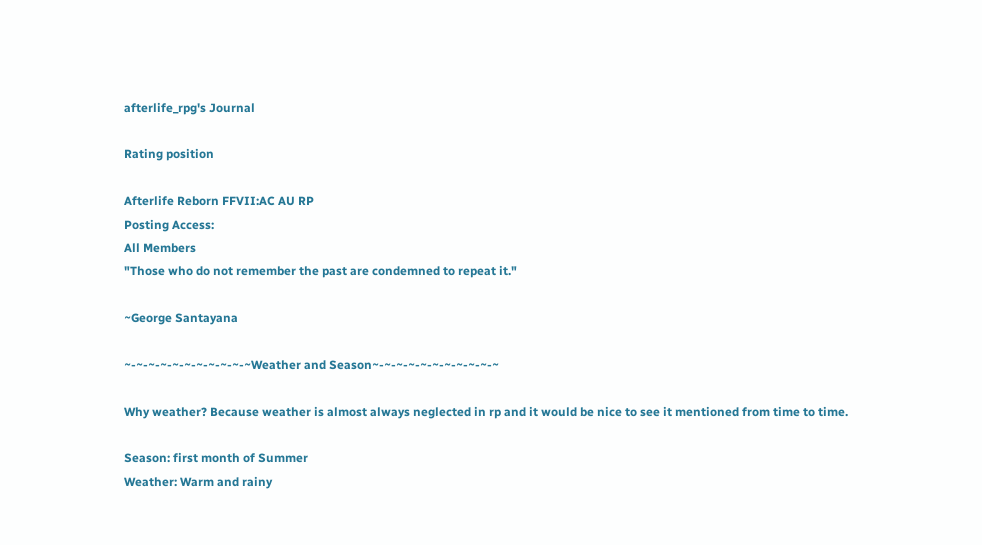afterlife_rpg's Journal

Rating position

Afterlife Reborn FFVII:AC AU RP
Posting Access:
All Members
"Those who do not remember the past are condemned to repeat it."

~George Santayana

~-~-~-~-~-~-~-~-~-~-~Weather and Season~-~-~-~-~-~-~-~-~-~-~

Why weather? Because weather is almost always neglected in rp and it would be nice to see it mentioned from time to time.

Season: first month of Summer
Weather: Warm and rainy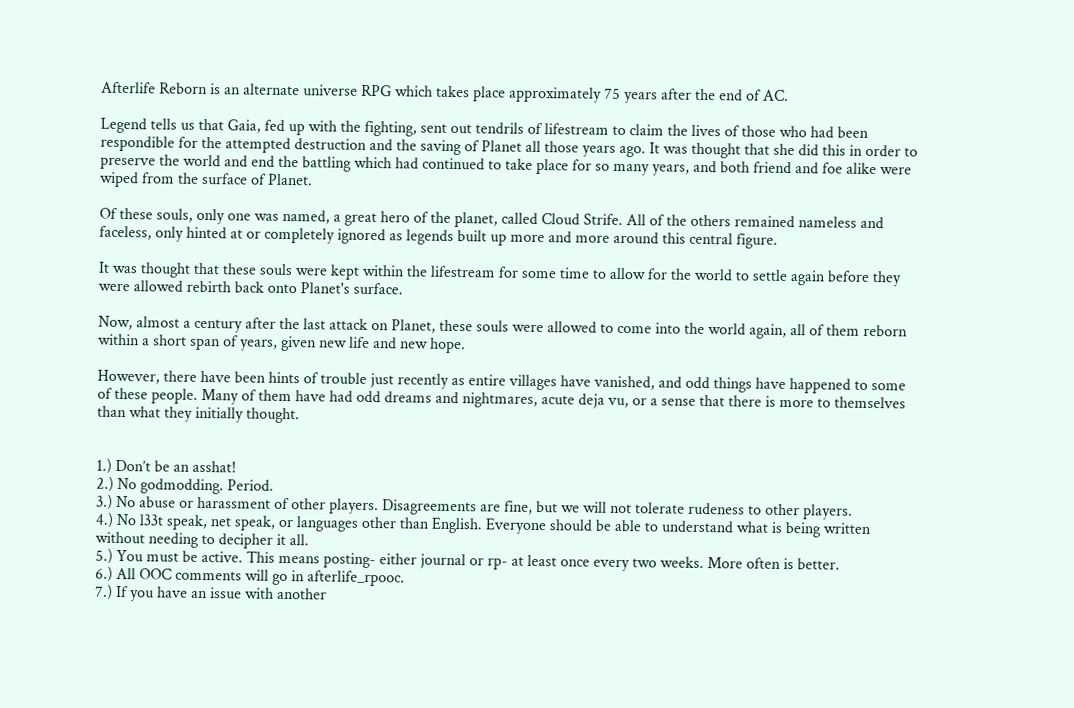Afterlife Reborn is an alternate universe RPG which takes place approximately 75 years after the end of AC.

Legend tells us that Gaia, fed up with the fighting, sent out tendrils of lifestream to claim the lives of those who had been respondible for the attempted destruction and the saving of Planet all those years ago. It was thought that she did this in order to preserve the world and end the battling which had continued to take place for so many years, and both friend and foe alike were wiped from the surface of Planet.

Of these souls, only one was named, a great hero of the planet, called Cloud Strife. All of the others remained nameless and faceless, only hinted at or completely ignored as legends built up more and more around this central figure.

It was thought that these souls were kept within the lifestream for some time to allow for the world to settle again before they were allowed rebirth back onto Planet's surface.

Now, almost a century after the last attack on Planet, these souls were allowed to come into the world again, all of them reborn within a short span of years, given new life and new hope.

However, there have been hints of trouble just recently as entire villages have vanished, and odd things have happened to some of these people. Many of them have had odd dreams and nightmares, acute deja vu, or a sense that there is more to themselves than what they initially thought.


1.) Don’t be an asshat!
2.) No godmodding. Period.
3.) No abuse or harassment of other players. Disagreements are fine, but we will not tolerate rudeness to other players.
4.) No l33t speak, net speak, or languages other than English. Everyone should be able to understand what is being written without needing to decipher it all.
5.) You must be active. This means posting- either journal or rp- at least once every two weeks. More often is better.
6.) All OOC comments will go in afterlife_rpooc.
7.) If you have an issue with another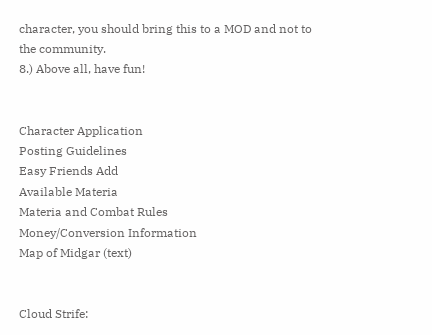character, you should bring this to a MOD and not to the community.
8.) Above all, have fun!


Character Application
Posting Guidelines
Easy Friends Add
Available Materia
Materia and Combat Rules
Money/Conversion Information
Map of Midgar (text)


Cloud Strife: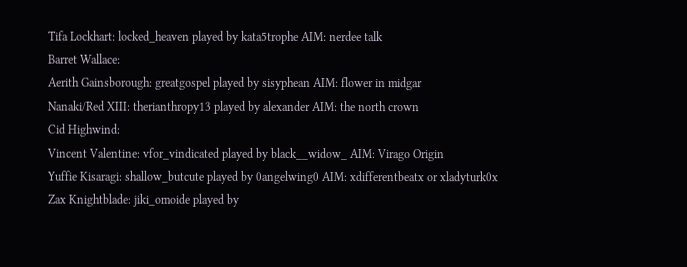Tifa Lockhart: locked_heaven played by kata5trophe AIM: nerdee talk
Barret Wallace:
Aerith Gainsborough: greatgospel played by sisyphean AIM: flower in midgar
Nanaki/Red XIII: therianthropy13 played by alexander AIM: the north crown
Cid Highwind:
Vincent Valentine: vfor_vindicated played by black__widow_ AIM: Virago Origin
Yuffie Kisaragi: shallow_butcute played by 0angelwing0 AIM: xdifferentbeatx or xladyturk0x
Zax Knightblade: jiki_omoide played by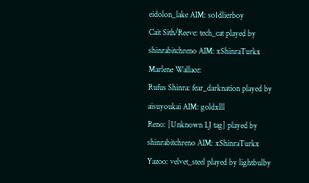eidolon_lake AIM: so1dlierboy
Cait Sith/Reeve: tech_cat played by shinrabitchreno AIM: xShinraTurkx
Marlene Wallace:
Rufus Shinra: fear_darknation played by aisuyoukai AIM: goldxlll
Reno: [Unknown LJ tag] played by shinrabitchreno AIM: xShinraTurkx
Yazoo: velvet_steel played by lightbulby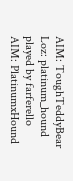AIM: ToughTeddyBear
Loz: platinum_hound played by farferello AIM: PlatinumxHound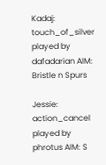Kadaj: touch_of_silver played by dafadarian AIM: Bristle n Spurs

Jessie: action_cancel played by phrotus AIM: S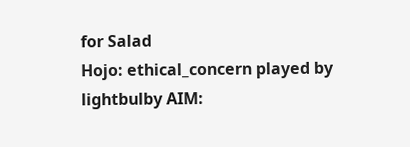for Salad
Hojo: ethical_concern played by lightbulby AIM: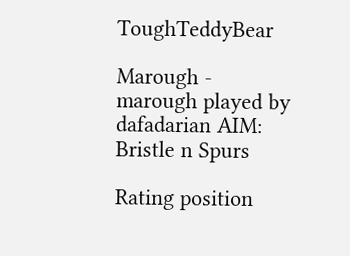ToughTeddyBear

Marough - marough played by dafadarian AIM: Bristle n Spurs

Rating position